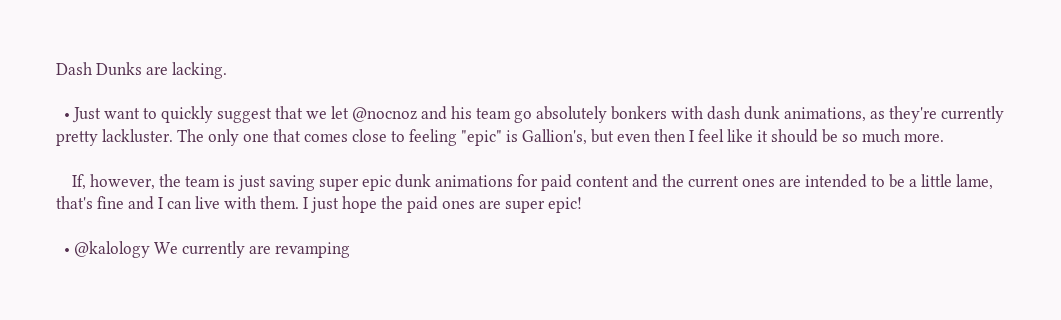Dash Dunks are lacking.

  • Just want to quickly suggest that we let @nocnoz and his team go absolutely bonkers with dash dunk animations, as they're currently pretty lackluster. The only one that comes close to feeling "epic" is Gallion's, but even then I feel like it should be so much more.

    If, however, the team is just saving super epic dunk animations for paid content and the current ones are intended to be a little lame, that's fine and I can live with them. I just hope the paid ones are super epic!

  • @kalology We currently are revamping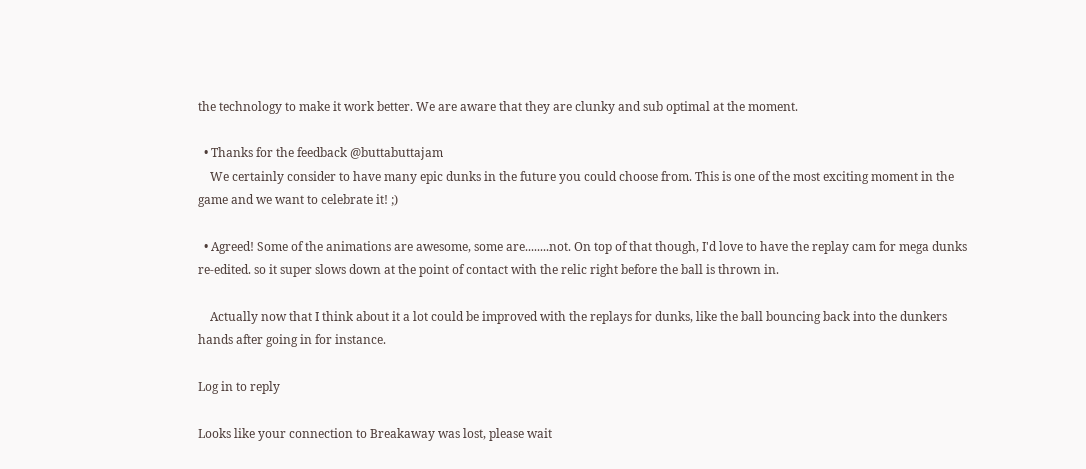the technology to make it work better. We are aware that they are clunky and sub optimal at the moment.

  • Thanks for the feedback @buttabuttajam
    We certainly consider to have many epic dunks in the future you could choose from. This is one of the most exciting moment in the game and we want to celebrate it! ;)

  • Agreed! Some of the animations are awesome, some are........not. On top of that though, I'd love to have the replay cam for mega dunks re-edited. so it super slows down at the point of contact with the relic right before the ball is thrown in.

    Actually now that I think about it a lot could be improved with the replays for dunks, like the ball bouncing back into the dunkers hands after going in for instance.

Log in to reply

Looks like your connection to Breakaway was lost, please wait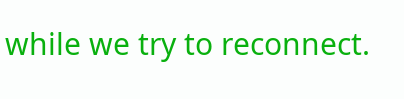while we try to reconnect.